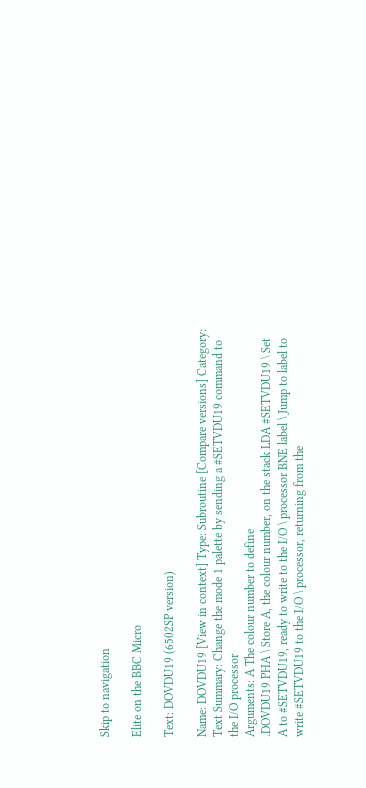Skip to navigation

Elite on the BBC Micro

Text: DOVDU19 (6502SP version)

Name: DOVDU19 [View in context] Type: Subroutine [Compare versions] Category: Text Summary: Change the mode 1 palette by sending a #SETVDU19 command to the I/O processor
Arguments: A The colour number to define
.DOVDU19 PHA \ Store A, the colour number, on the stack LDA #SETVDU19 \ Set A to #SETVDU19, ready to write to the I/O \ processor BNE label \ Jump to label to write #SETVDU19 to the I/O \ processor, returning from the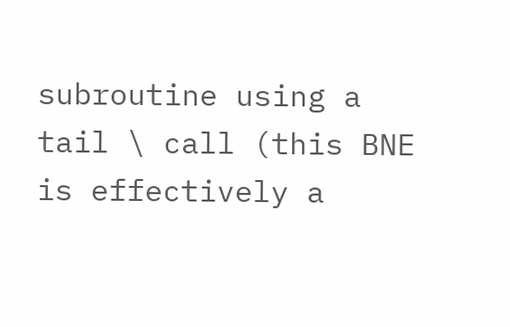subroutine using a tail \ call (this BNE is effectively a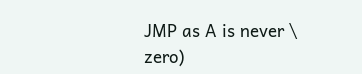JMP as A is never \ zero)